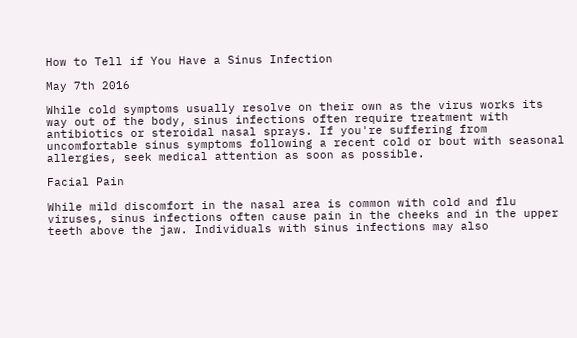How to Tell if You Have a Sinus Infection

May 7th 2016

While cold symptoms usually resolve on their own as the virus works its way out of the body, sinus infections often require treatment with antibiotics or steroidal nasal sprays. If you're suffering from uncomfortable sinus symptoms following a recent cold or bout with seasonal allergies, seek medical attention as soon as possible.

Facial Pain

While mild discomfort in the nasal area is common with cold and flu viruses, sinus infections often cause pain in the cheeks and in the upper teeth above the jaw. Individuals with sinus infections may also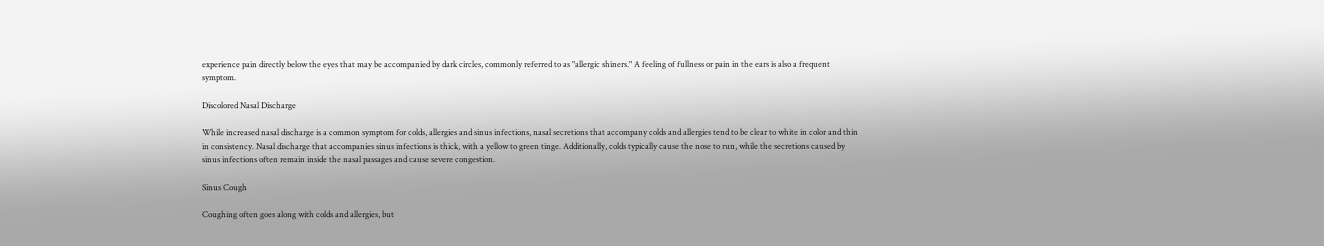experience pain directly below the eyes that may be accompanied by dark circles, commonly referred to as "allergic shiners." A feeling of fullness or pain in the ears is also a frequent symptom.

Discolored Nasal Discharge

While increased nasal discharge is a common symptom for colds, allergies and sinus infections, nasal secretions that accompany colds and allergies tend to be clear to white in color and thin in consistency. Nasal discharge that accompanies sinus infections is thick, with a yellow to green tinge. Additionally, colds typically cause the nose to run, while the secretions caused by sinus infections often remain inside the nasal passages and cause severe congestion.

Sinus Cough

Coughing often goes along with colds and allergies, but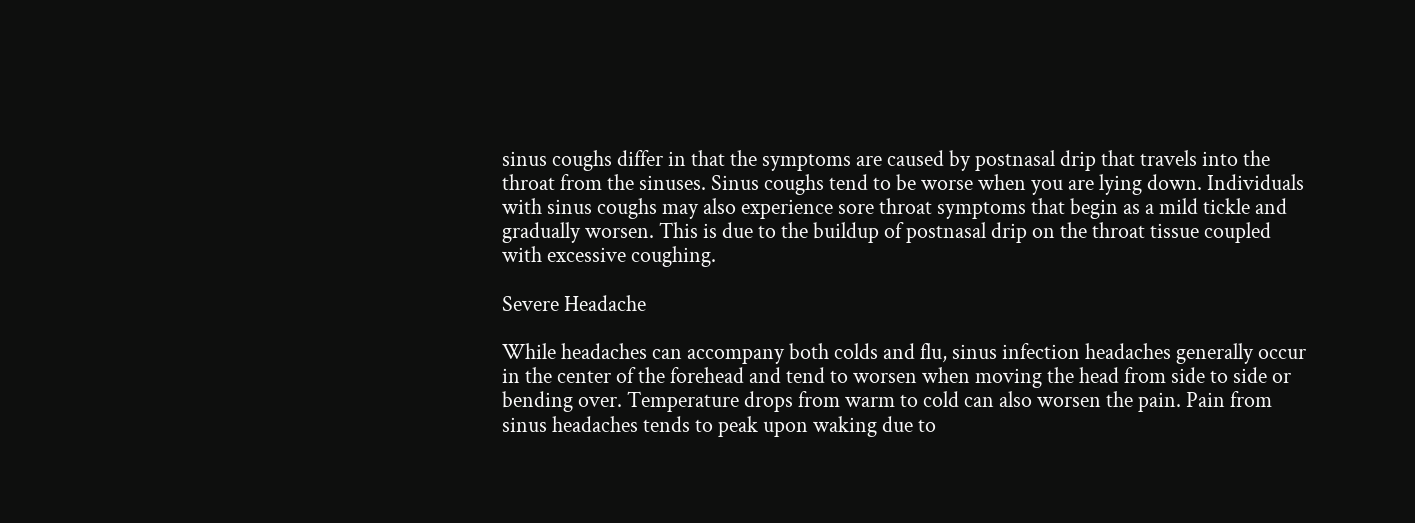sinus coughs differ in that the symptoms are caused by postnasal drip that travels into the throat from the sinuses. Sinus coughs tend to be worse when you are lying down. Individuals with sinus coughs may also experience sore throat symptoms that begin as a mild tickle and gradually worsen. This is due to the buildup of postnasal drip on the throat tissue coupled with excessive coughing.

Severe Headache

While headaches can accompany both colds and flu, sinus infection headaches generally occur in the center of the forehead and tend to worsen when moving the head from side to side or bending over. Temperature drops from warm to cold can also worsen the pain. Pain from sinus headaches tends to peak upon waking due to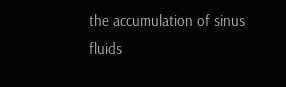the accumulation of sinus fluids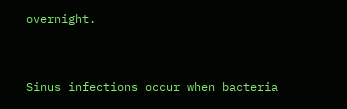overnight.


Sinus infections occur when bacteria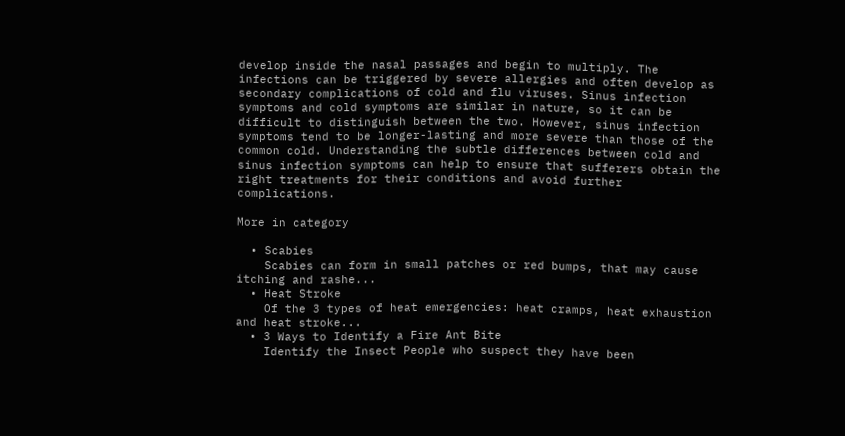develop inside the nasal passages and begin to multiply. The infections can be triggered by severe allergies and often develop as secondary complications of cold and flu viruses. Sinus infection symptoms and cold symptoms are similar in nature, so it can be difficult to distinguish between the two. However, sinus infection symptoms tend to be longer-lasting and more severe than those of the common cold. Understanding the subtle differences between cold and sinus infection symptoms can help to ensure that sufferers obtain the right treatments for their conditions and avoid further complications.

More in category

  • Scabies
    Scabies can form in small patches or red bumps, that may cause itching and rashe...
  • Heat Stroke
    Of the 3 types of heat emergencies: heat cramps, heat exhaustion and heat stroke...
  • 3 Ways to Identify a Fire Ant Bite
    Identify the Insect People who suspect they have been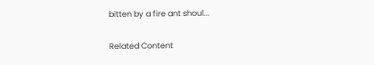bitten by a fire ant shoul...

Related Content